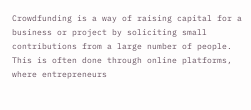Crowdfunding is a way of raising capital for a business or project by soliciting small contributions from a large number of people. This is often done through online platforms, where entrepreneurs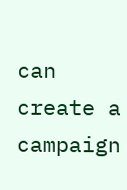can create a campaign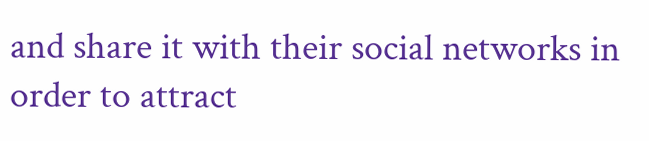and share it with their social networks in order to attract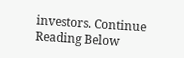investors. Continue Reading Below